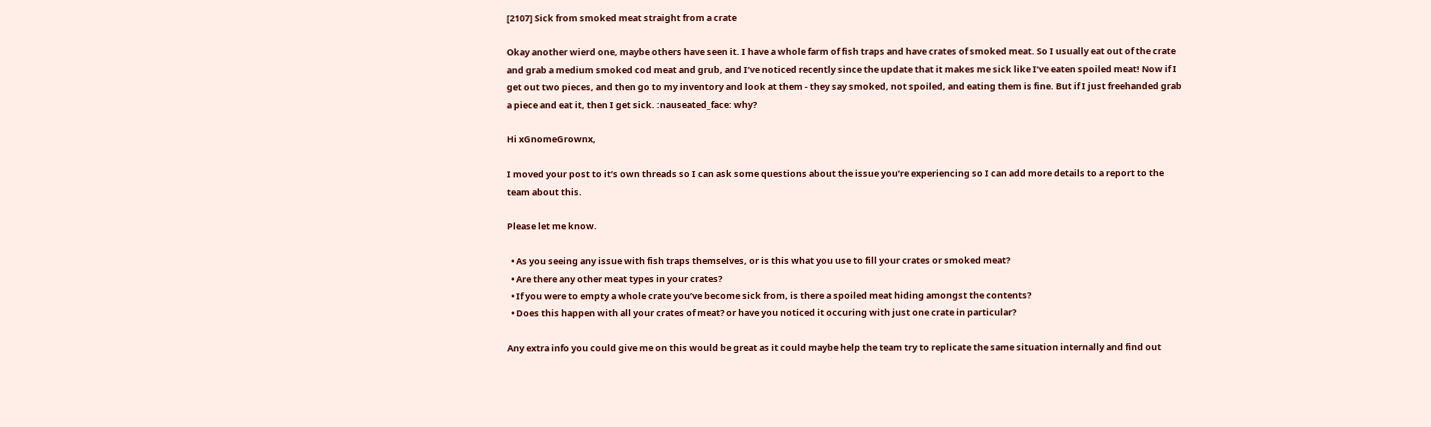[2107] Sick from smoked meat straight from a crate

Okay another wierd one, maybe others have seen it. I have a whole farm of fish traps and have crates of smoked meat. So I usually eat out of the crate and grab a medium smoked cod meat and grub, and I’ve noticed recently since the update that it makes me sick like I’ve eaten spoiled meat! Now if I get out two pieces, and then go to my inventory and look at them - they say smoked, not spoiled, and eating them is fine. But if I just freehanded grab a piece and eat it, then I get sick. :nauseated_face: why?

Hi xGnomeGrownx,

I moved your post to it’s own threads so I can ask some questions about the issue you’re experiencing so I can add more details to a report to the team about this.

Please let me know.

  • As you seeing any issue with fish traps themselves, or is this what you use to fill your crates or smoked meat?
  • Are there any other meat types in your crates?
  • If you were to empty a whole crate you’ve become sick from, is there a spoiled meat hiding amongst the contents?
  • Does this happen with all your crates of meat? or have you noticed it occuring with just one crate in particular?

Any extra info you could give me on this would be great as it could maybe help the team try to replicate the same situation internally and find out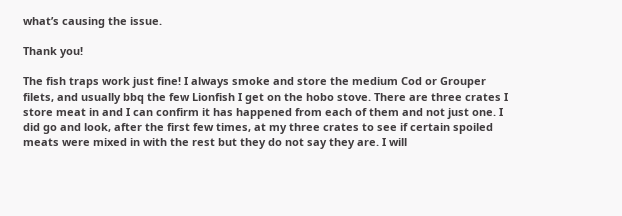what’s causing the issue.

Thank you!

The fish traps work just fine! I always smoke and store the medium Cod or Grouper filets, and usually bbq the few Lionfish I get on the hobo stove. There are three crates I store meat in and I can confirm it has happened from each of them and not just one. I did go and look, after the first few times, at my three crates to see if certain spoiled meats were mixed in with the rest but they do not say they are. I will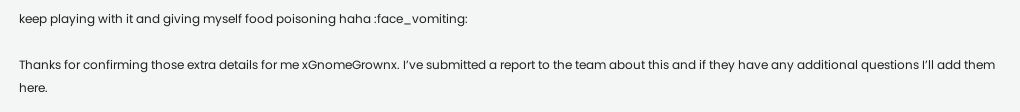keep playing with it and giving myself food poisoning haha :face_vomiting:

Thanks for confirming those extra details for me xGnomeGrownx. I’ve submitted a report to the team about this and if they have any additional questions I’ll add them here.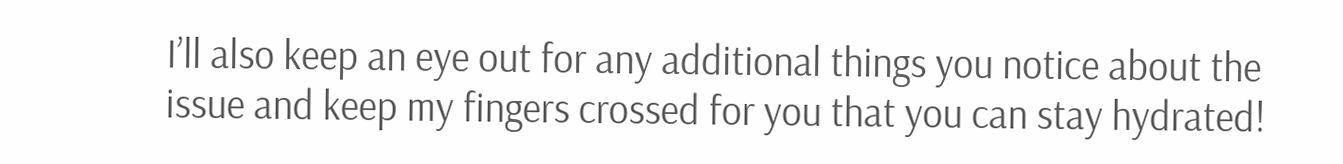I’ll also keep an eye out for any additional things you notice about the issue and keep my fingers crossed for you that you can stay hydrated!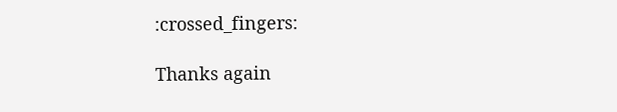:crossed_fingers:

Thanks again